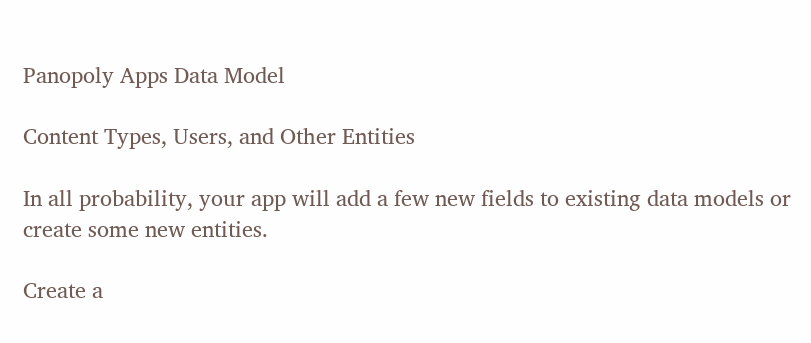Panopoly Apps Data Model

Content Types, Users, and Other Entities

In all probability, your app will add a few new fields to existing data models or create some new entities.

Create a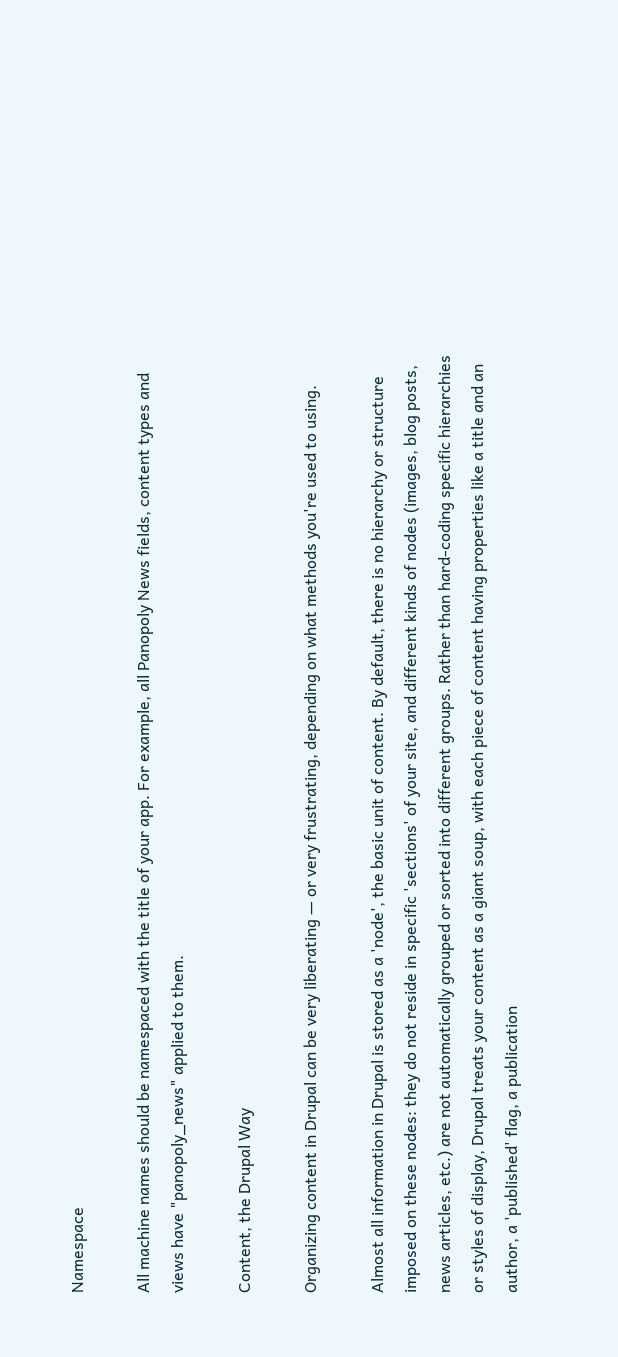Namespace

All machine names should be namespaced with the title of your app. For example, all Panopoly News fields, content types and views have "panopoly_news" applied to them.

Content, the Drupal Way

Organizing content in Drupal can be very liberating — or very frustrating, depending on what methods you're used to using.

Almost all information in Drupal is stored as a 'node', the basic unit of content. By default, there is no hierarchy or structure imposed on these nodes: they do not reside in specific 'sections' of your site, and different kinds of nodes (images, blog posts, news articles, etc.) are not automatically grouped or sorted into different groups. Rather than hard-coding specific hierarchies or styles of display, Drupal treats your content as a giant soup, with each piece of content having properties like a title and an author, a 'published' flag, a publication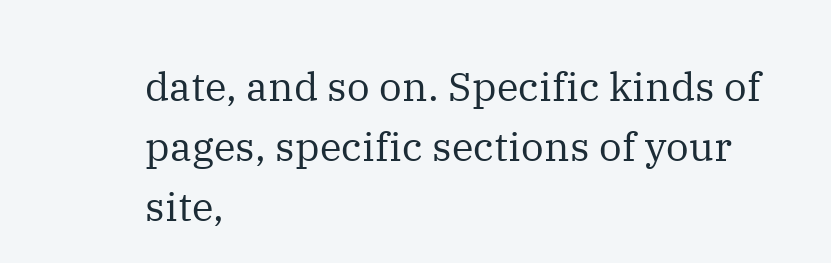date, and so on. Specific kinds of pages, specific sections of your site,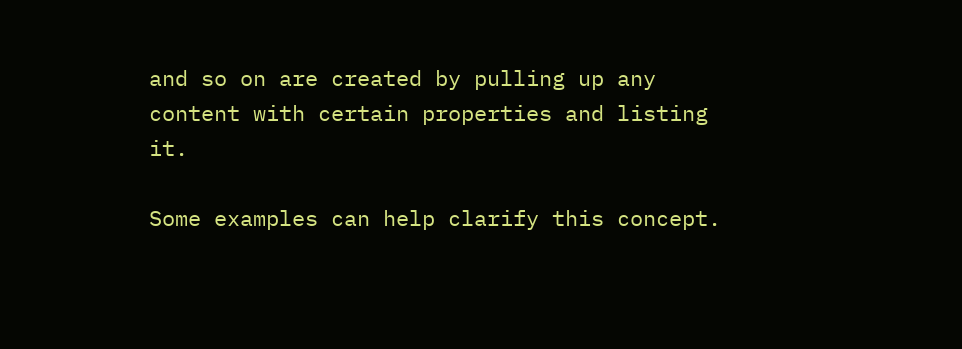and so on are created by pulling up any content with certain properties and listing it.

Some examples can help clarify this concept.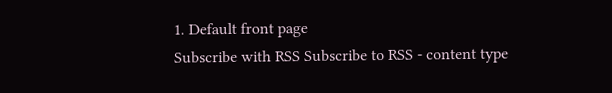1. Default front page
Subscribe with RSS Subscribe to RSS - content type